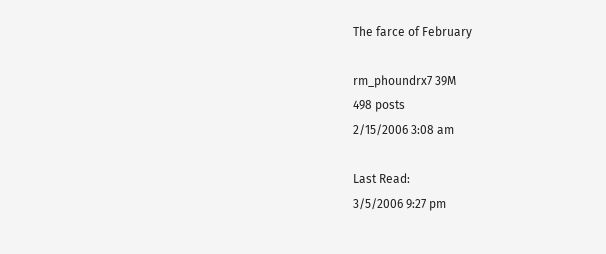The farce of February

rm_phoundrx7 39M
498 posts
2/15/2006 3:08 am

Last Read:
3/5/2006 9:27 pm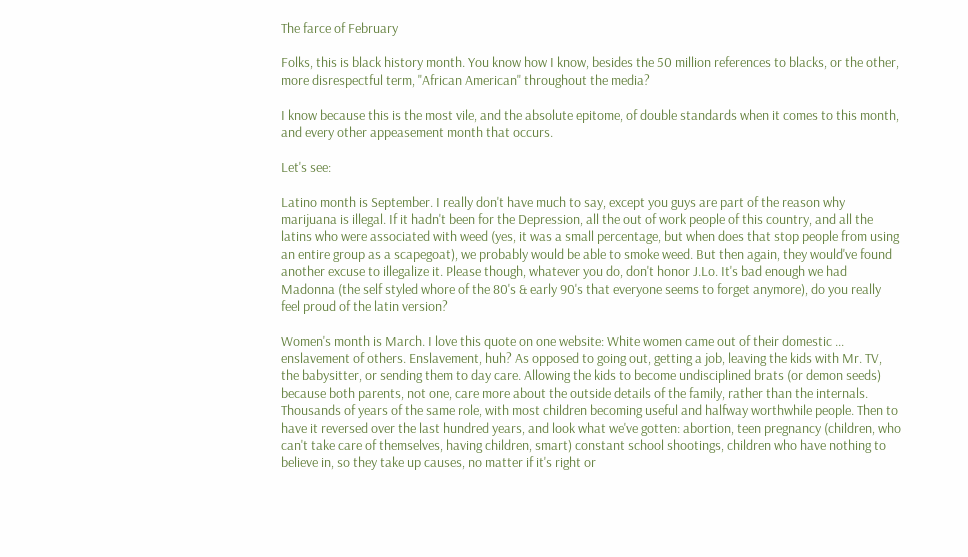The farce of February

Folks, this is black history month. You know how I know, besides the 50 million references to blacks, or the other, more disrespectful term, "African American" throughout the media?

I know because this is the most vile, and the absolute epitome, of double standards when it comes to this month, and every other appeasement month that occurs.

Let's see:

Latino month is September. I really don't have much to say, except you guys are part of the reason why marijuana is illegal. If it hadn't been for the Depression, all the out of work people of this country, and all the latins who were associated with weed (yes, it was a small percentage, but when does that stop people from using an entire group as a scapegoat), we probably would be able to smoke weed. But then again, they would've found another excuse to illegalize it. Please though, whatever you do, don't honor J.Lo. It's bad enough we had Madonna (the self styled whore of the 80's & early 90's that everyone seems to forget anymore), do you really feel proud of the latin version?

Women's month is March. I love this quote on one website: White women came out of their domestic ... enslavement of others. Enslavement, huh? As opposed to going out, getting a job, leaving the kids with Mr. TV, the babysitter, or sending them to day care. Allowing the kids to become undisciplined brats (or demon seeds) because both parents, not one, care more about the outside details of the family, rather than the internals. Thousands of years of the same role, with most children becoming useful and halfway worthwhile people. Then to have it reversed over the last hundred years, and look what we've gotten: abortion, teen pregnancy (children, who can't take care of themselves, having children, smart) constant school shootings, children who have nothing to believe in, so they take up causes, no matter if it's right or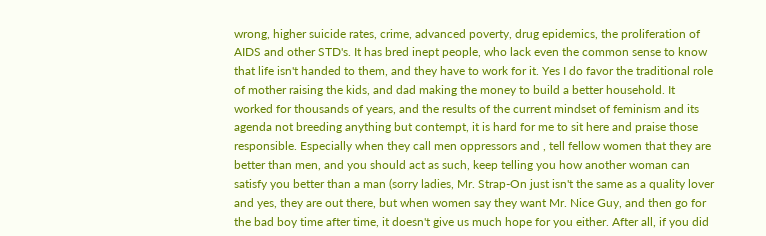wrong, higher suicide rates, crime, advanced poverty, drug epidemics, the proliferation of AIDS and other STD's. It has bred inept people, who lack even the common sense to know that life isn't handed to them, and they have to work for it. Yes I do favor the traditional role of mother raising the kids, and dad making the money to build a better household. It worked for thousands of years, and the results of the current mindset of feminism and its agenda not breeding anything but contempt, it is hard for me to sit here and praise those responsible. Especially when they call men oppressors and , tell fellow women that they are better than men, and you should act as such, keep telling you how another woman can satisfy you better than a man (sorry ladies, Mr. Strap-On just isn't the same as a quality lover and yes, they are out there, but when women say they want Mr. Nice Guy, and then go for the bad boy time after time, it doesn't give us much hope for you either. After all, if you did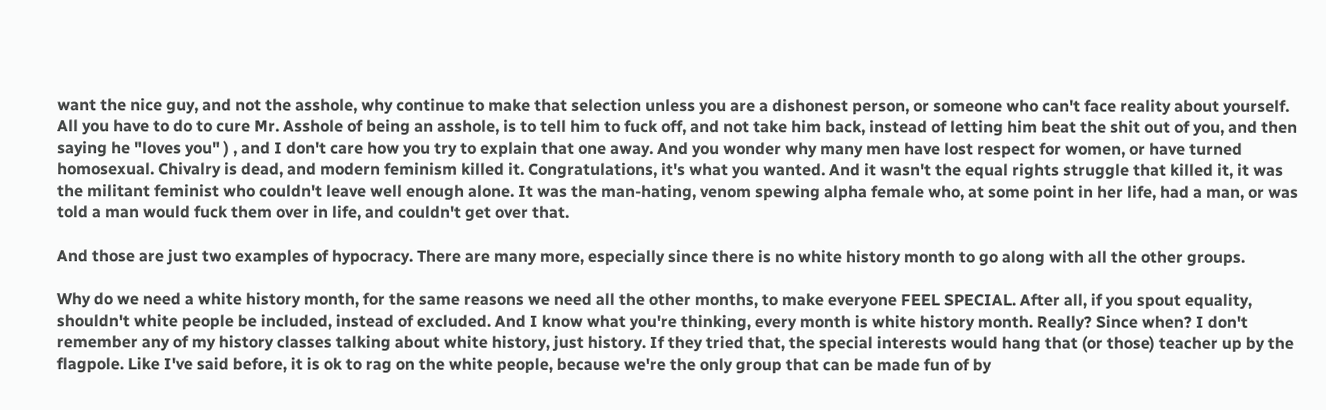want the nice guy, and not the asshole, why continue to make that selection unless you are a dishonest person, or someone who can't face reality about yourself. All you have to do to cure Mr. Asshole of being an asshole, is to tell him to fuck off, and not take him back, instead of letting him beat the shit out of you, and then saying he "loves you" ) , and I don't care how you try to explain that one away. And you wonder why many men have lost respect for women, or have turned homosexual. Chivalry is dead, and modern feminism killed it. Congratulations, it's what you wanted. And it wasn't the equal rights struggle that killed it, it was the militant feminist who couldn't leave well enough alone. It was the man-hating, venom spewing alpha female who, at some point in her life, had a man, or was told a man would fuck them over in life, and couldn't get over that.

And those are just two examples of hypocracy. There are many more, especially since there is no white history month to go along with all the other groups.

Why do we need a white history month, for the same reasons we need all the other months, to make everyone FEEL SPECIAL. After all, if you spout equality, shouldn't white people be included, instead of excluded. And I know what you're thinking, every month is white history month. Really? Since when? I don't remember any of my history classes talking about white history, just history. If they tried that, the special interests would hang that (or those) teacher up by the flagpole. Like I've said before, it is ok to rag on the white people, because we're the only group that can be made fun of by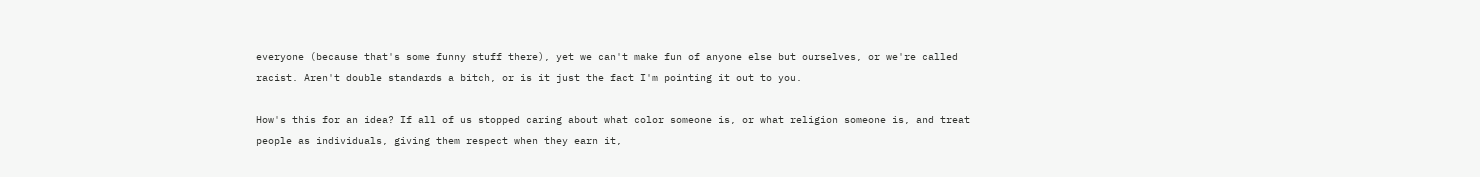everyone (because that's some funny stuff there), yet we can't make fun of anyone else but ourselves, or we're called racist. Aren't double standards a bitch, or is it just the fact I'm pointing it out to you.

How's this for an idea? If all of us stopped caring about what color someone is, or what religion someone is, and treat people as individuals, giving them respect when they earn it,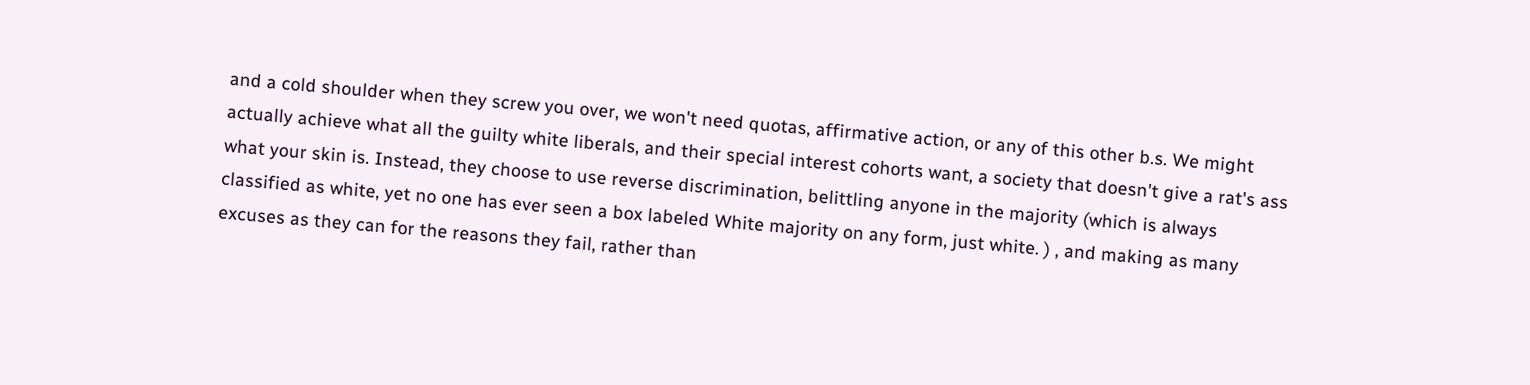and a cold shoulder when they screw you over, we won't need quotas, affirmative action, or any of this other b.s. We might actually achieve what all the guilty white liberals, and their special interest cohorts want, a society that doesn't give a rat's ass what your skin is. Instead, they choose to use reverse discrimination, belittling anyone in the majority (which is always classified as white, yet no one has ever seen a box labeled White majority on any form, just white. ) , and making as many excuses as they can for the reasons they fail, rather than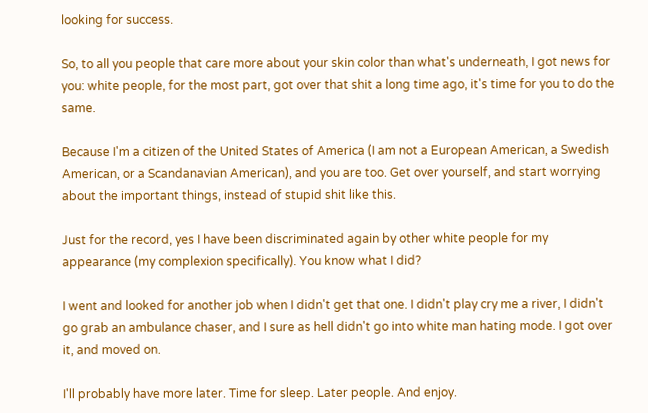looking for success.

So, to all you people that care more about your skin color than what's underneath, I got news for you: white people, for the most part, got over that shit a long time ago, it's time for you to do the same.

Because I'm a citizen of the United States of America (I am not a European American, a Swedish American, or a Scandanavian American), and you are too. Get over yourself, and start worrying about the important things, instead of stupid shit like this.

Just for the record, yes I have been discriminated again by other white people for my appearance (my complexion specifically). You know what I did?

I went and looked for another job when I didn't get that one. I didn't play cry me a river, I didn't go grab an ambulance chaser, and I sure as hell didn't go into white man hating mode. I got over it, and moved on.

I'll probably have more later. Time for sleep. Later people. And enjoy.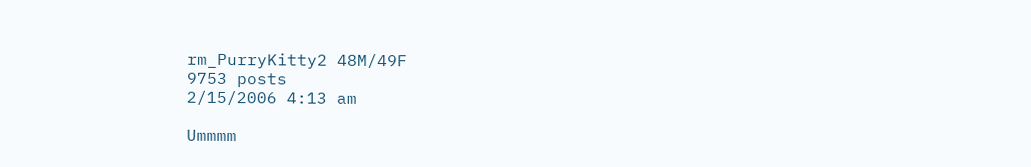rm_PurryKitty2 48M/49F
9753 posts
2/15/2006 4:13 am

Ummmm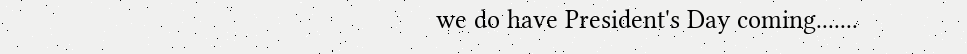we do have President's Day coming.......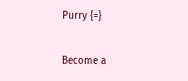Purry {=}


Become a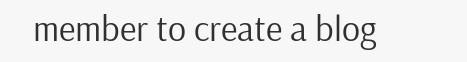member to create a blog